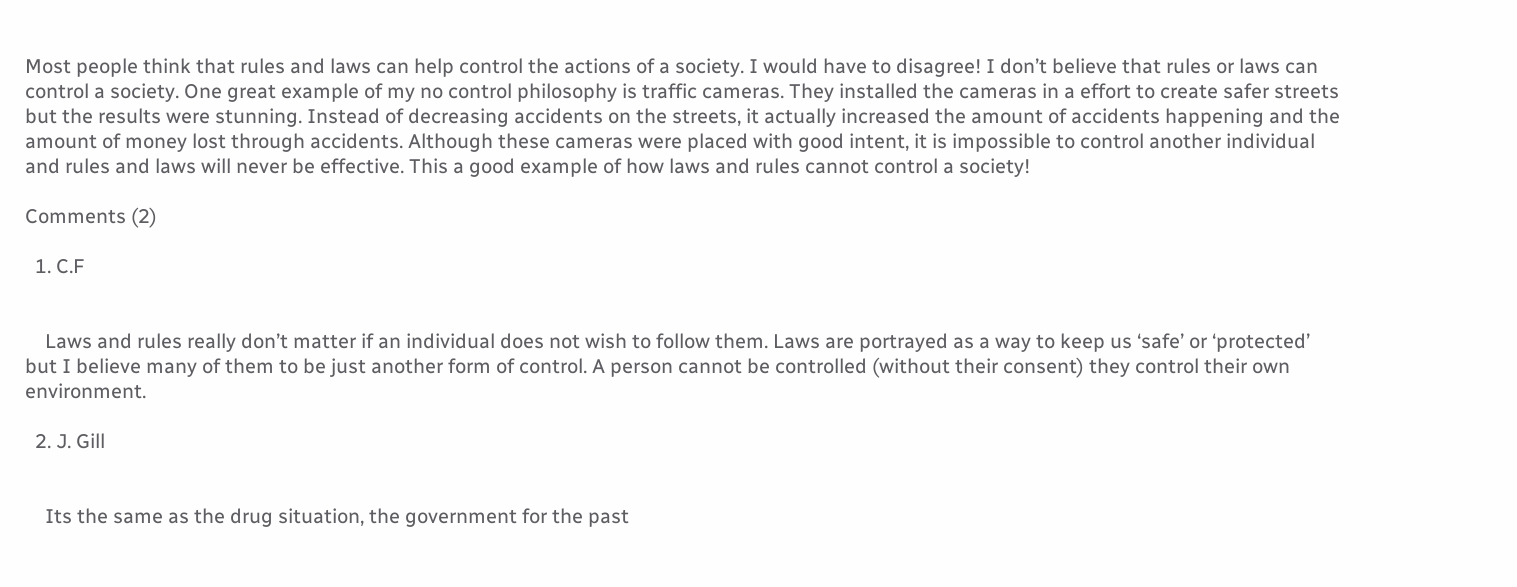Most people think that rules and laws can help control the actions of a society. I would have to disagree! I don’t believe that rules or laws can control a society. One great example of my no control philosophy is traffic cameras. They installed the cameras in a effort to create safer streets but the results were stunning. Instead of decreasing accidents on the streets, it actually increased the amount of accidents happening and the amount of money lost through accidents. Although these cameras were placed with good intent, it is impossible to control another individual and rules and laws will never be effective. This a good example of how laws and rules cannot control a society!

Comments (2)

  1. C.F


    Laws and rules really don’t matter if an individual does not wish to follow them. Laws are portrayed as a way to keep us ‘safe’ or ‘protected’ but I believe many of them to be just another form of control. A person cannot be controlled (without their consent) they control their own environment.

  2. J. Gill


    Its the same as the drug situation, the government for the past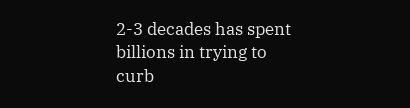2-3 decades has spent billions in trying to curb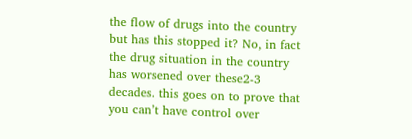the flow of drugs into the country but has this stopped it? No, in fact the drug situation in the country has worsened over these2-3 decades. this goes on to prove that you can’t have control over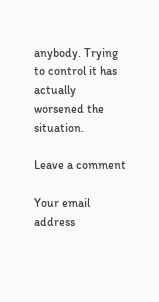anybody. Trying to control it has actually worsened the situation.

Leave a comment

Your email address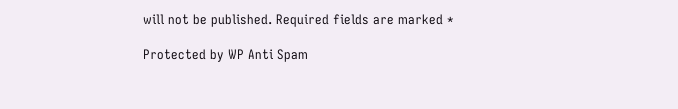will not be published. Required fields are marked *

Protected by WP Anti Spam